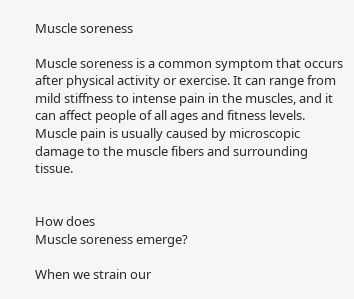Muscle soreness

Muscle soreness is a common symptom that occurs after physical activity or exercise. It can range from mild stiffness to intense pain in the muscles, and it can affect people of all ages and fitness levels. Muscle pain is usually caused by microscopic damage to the muscle fibers and surrounding tissue.


How does
Muscle soreness emerge?

When we strain our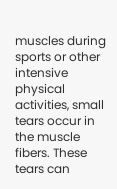muscles during sports or other intensive physical activities, small tears occur in the muscle fibers. These tears can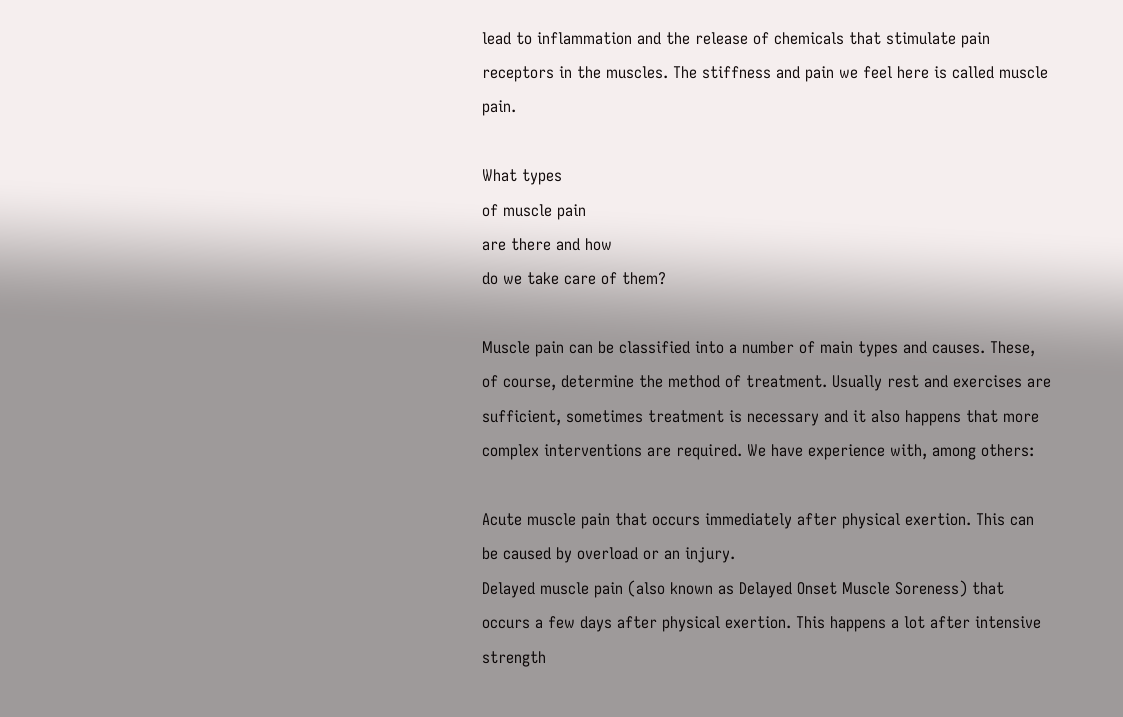lead to inflammation and the release of chemicals that stimulate pain receptors in the muscles. The stiffness and pain we feel here is called muscle pain.

What types
of muscle pain
are there and how
do we take care of them?

Muscle pain can be classified into a number of main types and causes. These, of course, determine the method of treatment. Usually rest and exercises are sufficient, sometimes treatment is necessary and it also happens that more complex interventions are required. We have experience with, among others:

Acute muscle pain that occurs immediately after physical exertion. This can be caused by overload or an injury.
Delayed muscle pain (also known as Delayed Onset Muscle Soreness) that occurs a few days after physical exertion. This happens a lot after intensive strength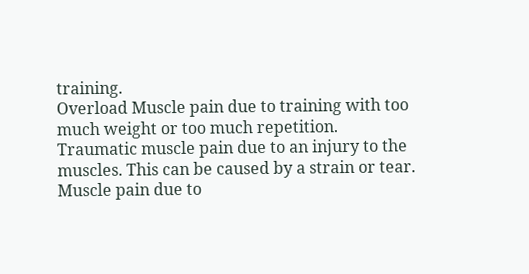training.
Overload Muscle pain due to training with too much weight or too much repetition.
Traumatic muscle pain due to an injury to the muscles. This can be caused by a strain or tear.
Muscle pain due to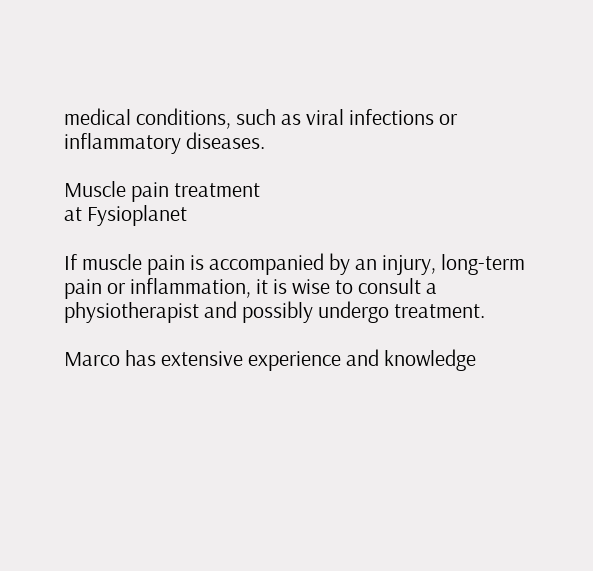medical conditions, such as viral infections or inflammatory diseases.

Muscle pain treatment
at Fysioplanet

If muscle pain is accompanied by an injury, long-term pain or inflammation, it is wise to consult a physiotherapist and possibly undergo treatment.

Marco has extensive experience and knowledge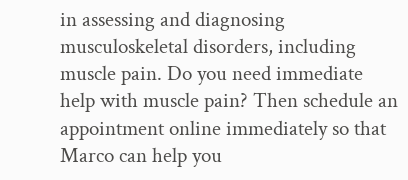in assessing and diagnosing musculoskeletal disorders, including muscle pain. Do you need immediate help with muscle pain? Then schedule an appointment online immediately so that Marco can help you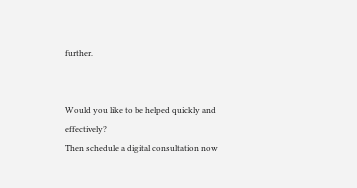further.


Would you like to be helped quickly and effectively?
Then schedule a digital consultation now